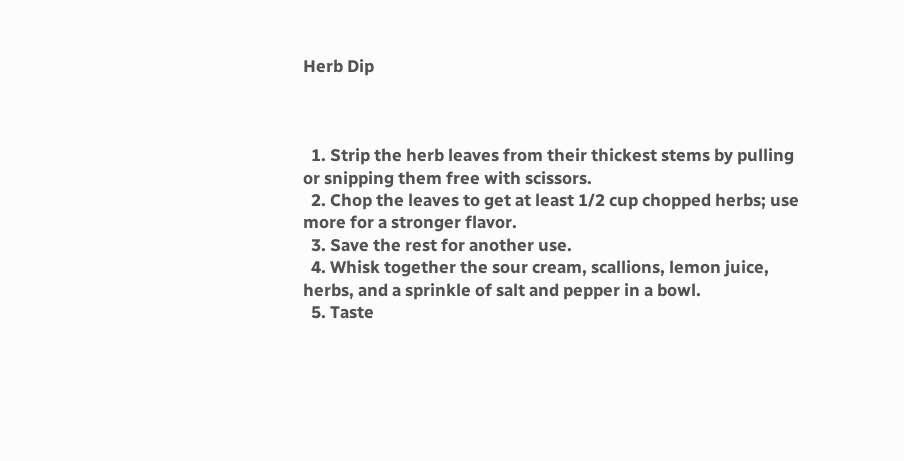Herb Dip



  1. Strip the herb leaves from their thickest stems by pulling or snipping them free with scissors.
  2. Chop the leaves to get at least 1/2 cup chopped herbs; use more for a stronger flavor.
  3. Save the rest for another use.
  4. Whisk together the sour cream, scallions, lemon juice, herbs, and a sprinkle of salt and pepper in a bowl.
  5. Taste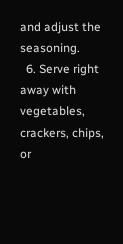and adjust the seasoning.
  6. Serve right away with vegetables, crackers, chips, or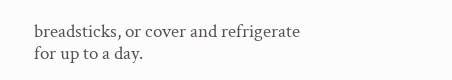breadsticks, or cover and refrigerate for up to a day.